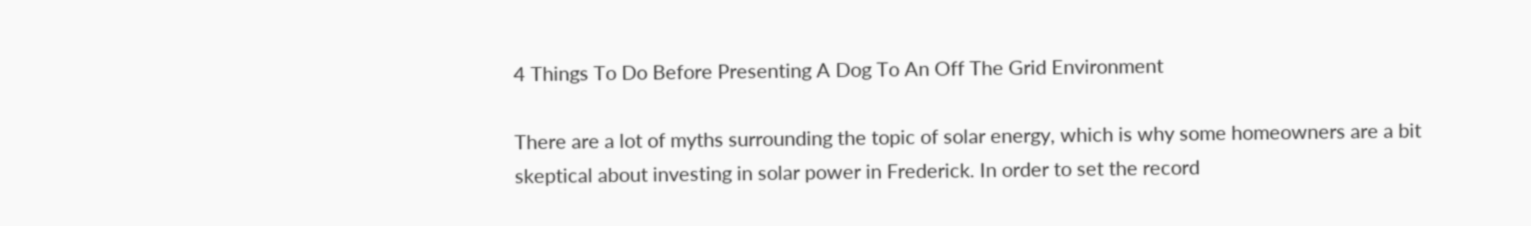4 Things To Do Before Presenting A Dog To An Off The Grid Environment

There are a lot of myths surrounding the topic of solar energy, which is why some homeowners are a bit skeptical about investing in solar power in Frederick. In order to set the record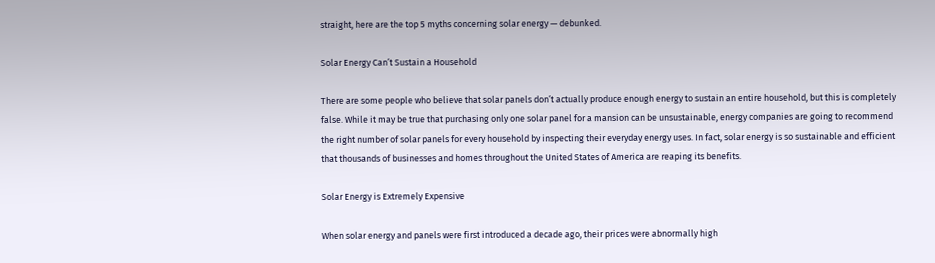straight, here are the top 5 myths concerning solar energy — debunked.

Solar Energy Can’t Sustain a Household

There are some people who believe that solar panels don’t actually produce enough energy to sustain an entire household, but this is completely false. While it may be true that purchasing only one solar panel for a mansion can be unsustainable, energy companies are going to recommend the right number of solar panels for every household by inspecting their everyday energy uses. In fact, solar energy is so sustainable and efficient that thousands of businesses and homes throughout the United States of America are reaping its benefits.

Solar Energy is Extremely Expensive

When solar energy and panels were first introduced a decade ago, their prices were abnormally high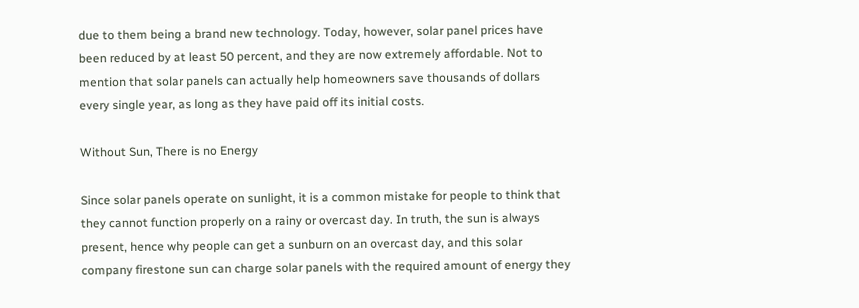due to them being a brand new technology. Today, however, solar panel prices have been reduced by at least 50 percent, and they are now extremely affordable. Not to mention that solar panels can actually help homeowners save thousands of dollars every single year, as long as they have paid off its initial costs.

Without Sun, There is no Energy

Since solar panels operate on sunlight, it is a common mistake for people to think that they cannot function properly on a rainy or overcast day. In truth, the sun is always present, hence why people can get a sunburn on an overcast day, and this solar company firestone sun can charge solar panels with the required amount of energy they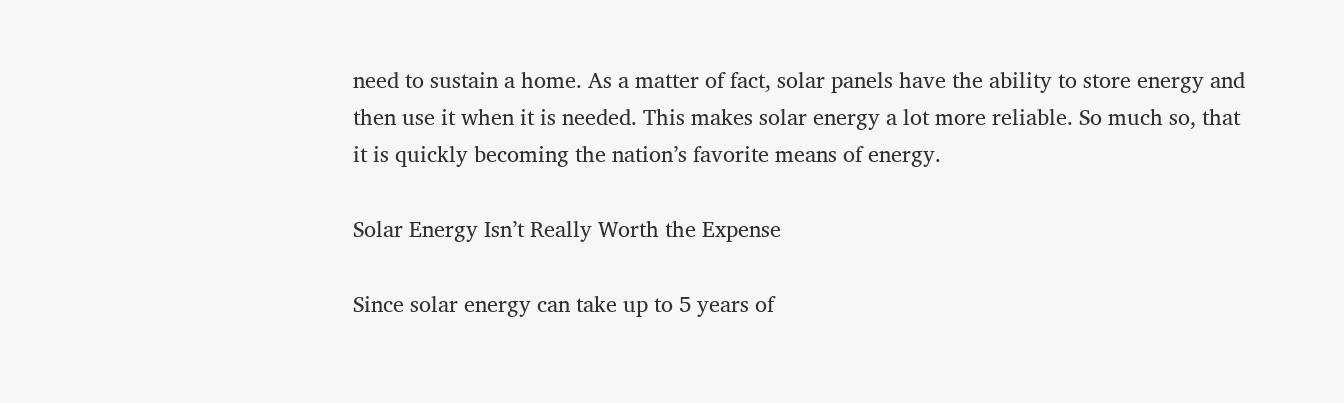need to sustain a home. As a matter of fact, solar panels have the ability to store energy and then use it when it is needed. This makes solar energy a lot more reliable. So much so, that it is quickly becoming the nation’s favorite means of energy.

Solar Energy Isn’t Really Worth the Expense

Since solar energy can take up to 5 years of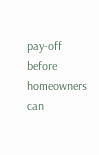pay-off before homeowners can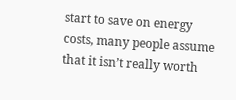start to save on energy costs, many people assume that it isn’t really worth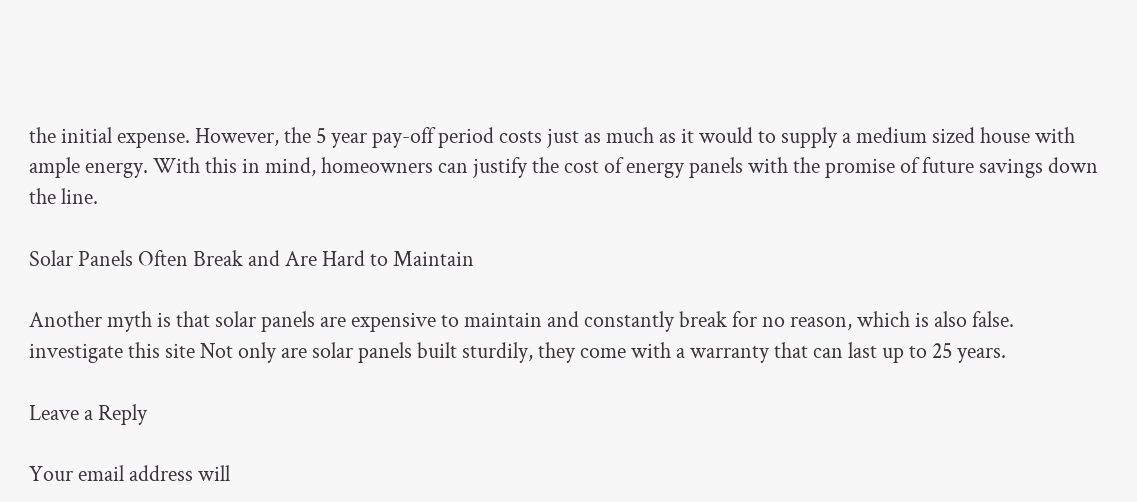the initial expense. However, the 5 year pay-off period costs just as much as it would to supply a medium sized house with ample energy. With this in mind, homeowners can justify the cost of energy panels with the promise of future savings down the line.

Solar Panels Often Break and Are Hard to Maintain

Another myth is that solar panels are expensive to maintain and constantly break for no reason, which is also false. investigate this site Not only are solar panels built sturdily, they come with a warranty that can last up to 25 years.

Leave a Reply

Your email address will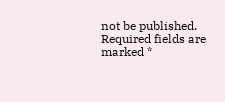not be published. Required fields are marked *